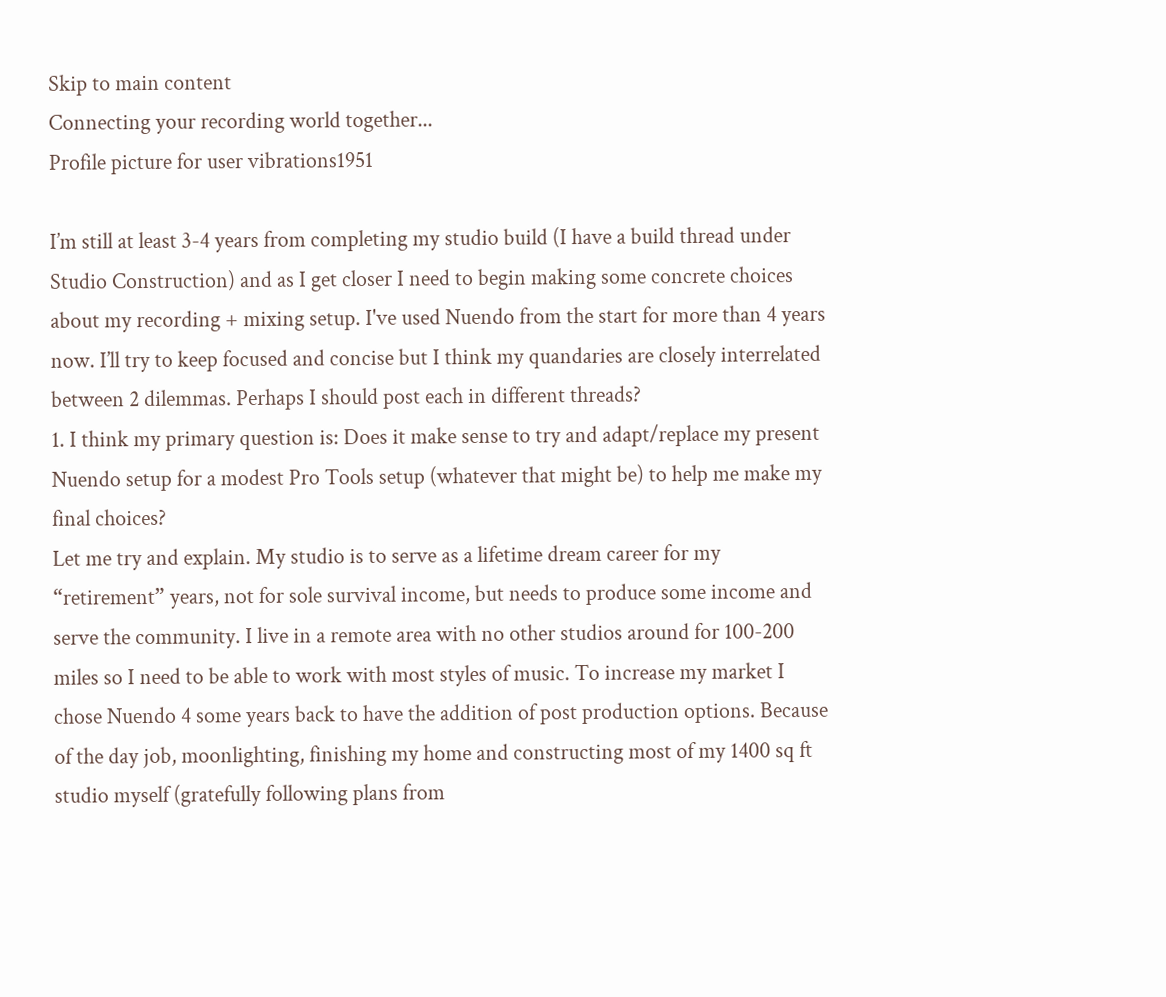Skip to main content
Connecting your recording world together...
Profile picture for user vibrations1951

I’m still at least 3-4 years from completing my studio build (I have a build thread under Studio Construction) and as I get closer I need to begin making some concrete choices about my recording + mixing setup. I've used Nuendo from the start for more than 4 years now. I’ll try to keep focused and concise but I think my quandaries are closely interrelated between 2 dilemmas. Perhaps I should post each in different threads?
1. I think my primary question is: Does it make sense to try and adapt/replace my present Nuendo setup for a modest Pro Tools setup (whatever that might be) to help me make my final choices?
Let me try and explain. My studio is to serve as a lifetime dream career for my “retirement” years, not for sole survival income, but needs to produce some income and serve the community. I live in a remote area with no other studios around for 100-200 miles so I need to be able to work with most styles of music. To increase my market I chose Nuendo 4 some years back to have the addition of post production options. Because of the day job, moonlighting, finishing my home and constructing most of my 1400 sq ft studio myself (gratefully following plans from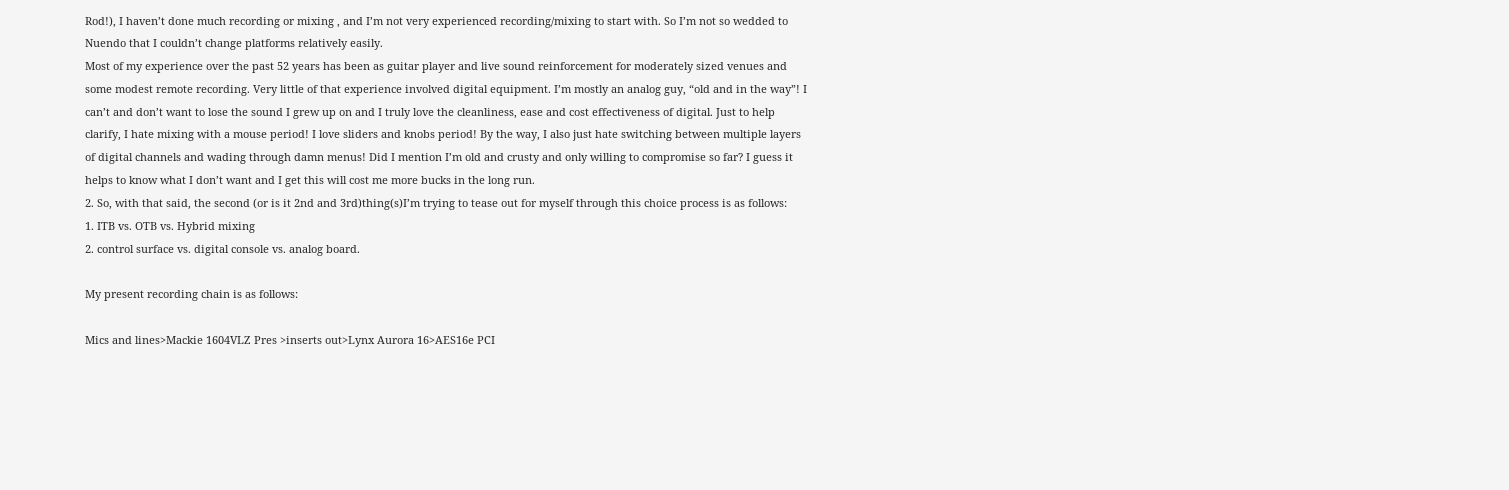Rod!), I haven’t done much recording or mixing , and I’m not very experienced recording/mixing to start with. So I’m not so wedded to Nuendo that I couldn’t change platforms relatively easily.
Most of my experience over the past 52 years has been as guitar player and live sound reinforcement for moderately sized venues and some modest remote recording. Very little of that experience involved digital equipment. I’m mostly an analog guy, “old and in the way”! I can’t and don’t want to lose the sound I grew up on and I truly love the cleanliness, ease and cost effectiveness of digital. Just to help clarify, I hate mixing with a mouse period! I love sliders and knobs period! By the way, I also just hate switching between multiple layers of digital channels and wading through damn menus! Did I mention I’m old and crusty and only willing to compromise so far? I guess it helps to know what I don’t want and I get this will cost me more bucks in the long run.
2. So, with that said, the second (or is it 2nd and 3rd)thing(s)I’m trying to tease out for myself through this choice process is as follows:
1. ITB vs. OTB vs. Hybrid mixing
2. control surface vs. digital console vs. analog board.

My present recording chain is as follows:

Mics and lines>Mackie 1604VLZ Pres >inserts out>Lynx Aurora 16>AES16e PCI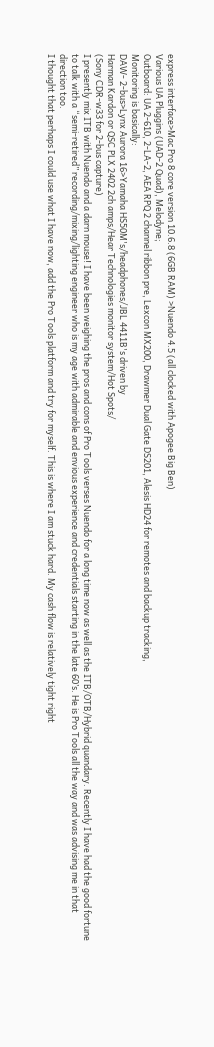express interface>Mac Pro 8 core version 10.6.8 (6GB RAM) >Nuendo 4.5 (all clocked with Apogee Big Ben)
Various UA Pluggins (UAD-2 Quad), Melodyne;
Outboard: UA 2-610, 2-LA-2, AEA RPQ 2 channel ribbon pre, Lexcon MX200, Drawmer Dual Gate DS201, Alesis HD24 for remotes and backup tracking,
Monitoring is basically:
DAW- 2-bus>Lynx Aurora 16>Yamaha HS50M's/headphones/JBL 4411B's driven by
Harman Kardon or QSC PLX 2402 2ch amps/Hear Technologies monitor system/Hot Spots/
(Sony CDR-w33 for 2-bus capture)
I presently mix ITB with Nuendo and a darn mouse! I have been weighing the pros and cons of Pro Tools verses Nuendo for a long time now as well as the ITB/OTB/Hybrid quandary. Recently I have had the good fortune to talk with a “semi-retired” recording/mixing/lighting engineer who is my age with admirable and envious experience and credentials starting in the late 60’s. He is Pro Tools all the way and was advising me in that direction too.
I thought that perhaps I could use what I have now, add the Pro Tools platform and try for myself. This is where I am stuck hard. My cash flow is relatively tight right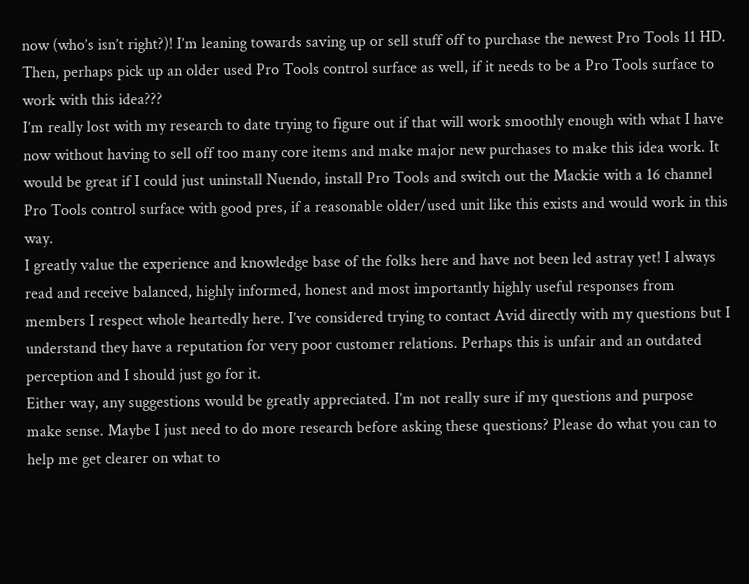now (who’s isn’t right?)! I’m leaning towards saving up or sell stuff off to purchase the newest Pro Tools 11 HD. Then, perhaps pick up an older used Pro Tools control surface as well, if it needs to be a Pro Tools surface to work with this idea???
I’m really lost with my research to date trying to figure out if that will work smoothly enough with what I have now without having to sell off too many core items and make major new purchases to make this idea work. It would be great if I could just uninstall Nuendo, install Pro Tools and switch out the Mackie with a 16 channel Pro Tools control surface with good pres, if a reasonable older/used unit like this exists and would work in this way.
I greatly value the experience and knowledge base of the folks here and have not been led astray yet! I always read and receive balanced, highly informed, honest and most importantly highly useful responses from members I respect whole heartedly here. I’ve considered trying to contact Avid directly with my questions but I understand they have a reputation for very poor customer relations. Perhaps this is unfair and an outdated perception and I should just go for it.
Either way, any suggestions would be greatly appreciated. I’m not really sure if my questions and purpose make sense. Maybe I just need to do more research before asking these questions? Please do what you can to help me get clearer on what to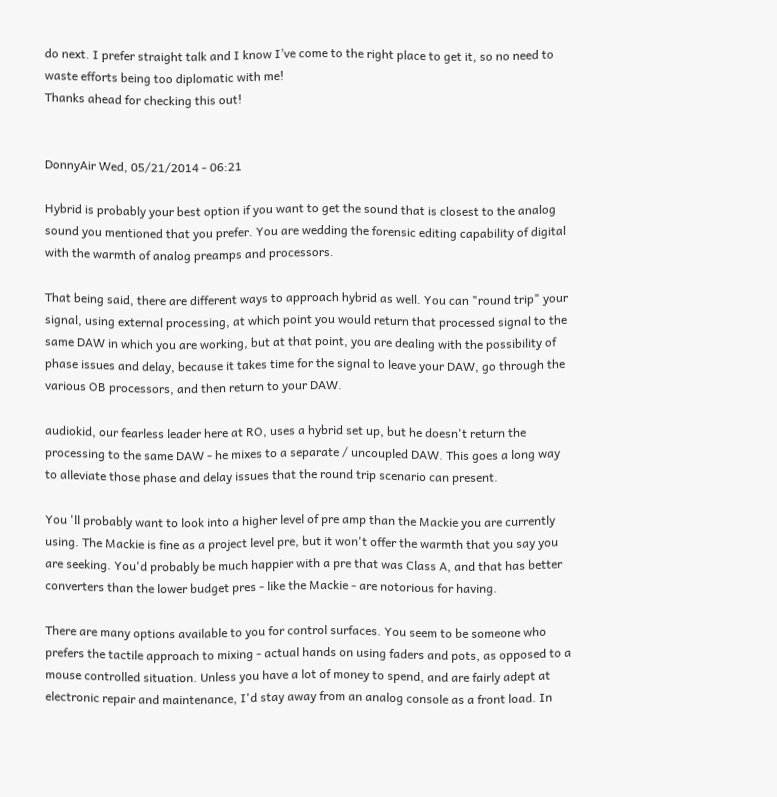do next. I prefer straight talk and I know I’ve come to the right place to get it, so no need to waste efforts being too diplomatic with me!
Thanks ahead for checking this out!


DonnyAir Wed, 05/21/2014 - 06:21

Hybrid is probably your best option if you want to get the sound that is closest to the analog sound you mentioned that you prefer. You are wedding the forensic editing capability of digital with the warmth of analog preamps and processors.

That being said, there are different ways to approach hybrid as well. You can "round trip" your signal, using external processing, at which point you would return that processed signal to the same DAW in which you are working, but at that point, you are dealing with the possibility of phase issues and delay, because it takes time for the signal to leave your DAW, go through the various OB processors, and then return to your DAW.

audiokid, our fearless leader here at RO, uses a hybrid set up, but he doesn't return the processing to the same DAW - he mixes to a separate / uncoupled DAW. This goes a long way to alleviate those phase and delay issues that the round trip scenario can present.

You 'll probably want to look into a higher level of pre amp than the Mackie you are currently using. The Mackie is fine as a project level pre, but it won't offer the warmth that you say you are seeking. You'd probably be much happier with a pre that was Class A, and that has better converters than the lower budget pres - like the Mackie - are notorious for having.

There are many options available to you for control surfaces. You seem to be someone who prefers the tactile approach to mixing - actual hands on using faders and pots, as opposed to a mouse controlled situation. Unless you have a lot of money to spend, and are fairly adept at electronic repair and maintenance, I'd stay away from an analog console as a front load. In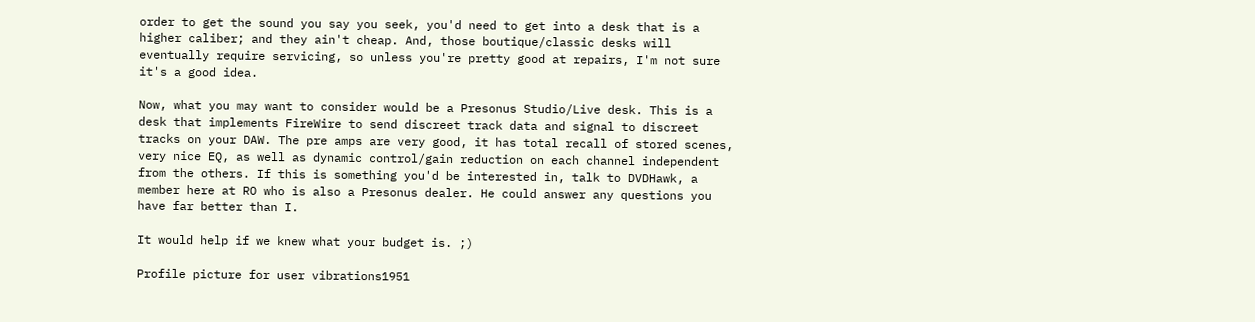order to get the sound you say you seek, you'd need to get into a desk that is a higher caliber; and they ain't cheap. And, those boutique/classic desks will eventually require servicing, so unless you're pretty good at repairs, I'm not sure it's a good idea.

Now, what you may want to consider would be a Presonus Studio/Live desk. This is a desk that implements FireWire to send discreet track data and signal to discreet tracks on your DAW. The pre amps are very good, it has total recall of stored scenes, very nice EQ, as well as dynamic control/gain reduction on each channel independent from the others. If this is something you'd be interested in, talk to DVDHawk, a member here at RO who is also a Presonus dealer. He could answer any questions you have far better than I.

It would help if we knew what your budget is. ;)

Profile picture for user vibrations1951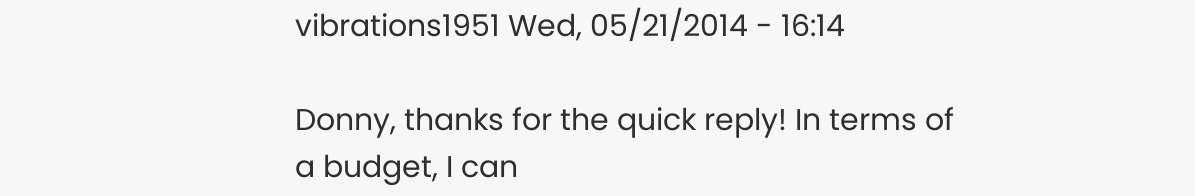vibrations1951 Wed, 05/21/2014 - 16:14

Donny, thanks for the quick reply! In terms of a budget, I can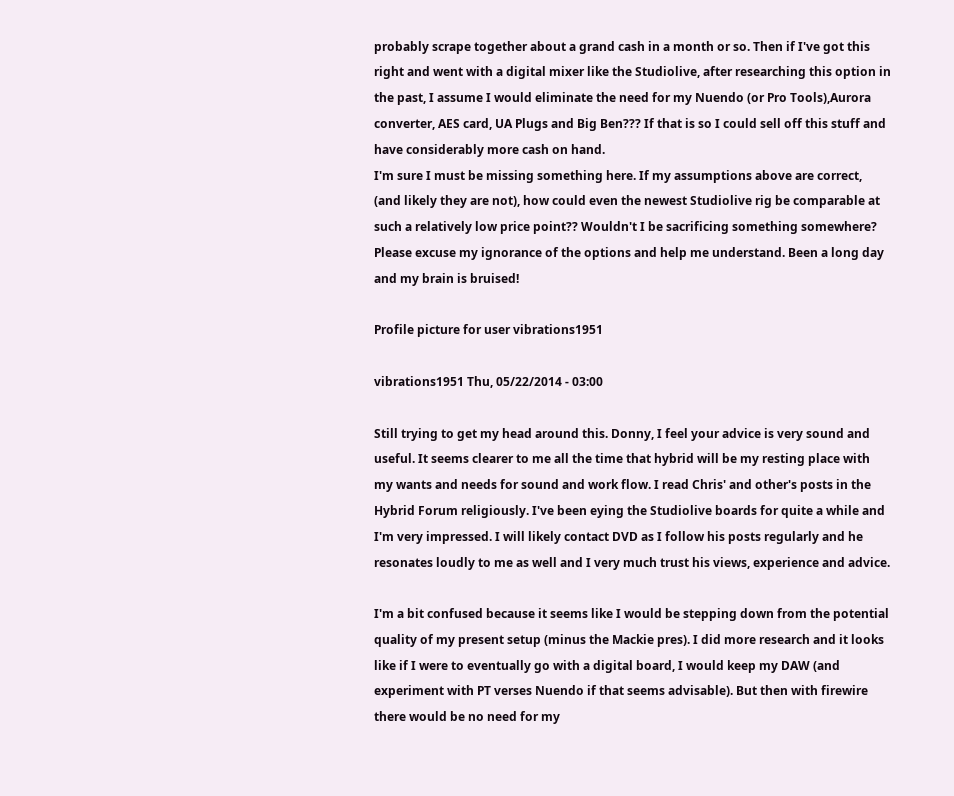probably scrape together about a grand cash in a month or so. Then if I've got this right and went with a digital mixer like the Studiolive, after researching this option in the past, I assume I would eliminate the need for my Nuendo (or Pro Tools),Aurora converter, AES card, UA Plugs and Big Ben??? If that is so I could sell off this stuff and have considerably more cash on hand.
I'm sure I must be missing something here. If my assumptions above are correct, (and likely they are not), how could even the newest Studiolive rig be comparable at such a relatively low price point?? Wouldn't I be sacrificing something somewhere?
Please excuse my ignorance of the options and help me understand. Been a long day and my brain is bruised!

Profile picture for user vibrations1951

vibrations1951 Thu, 05/22/2014 - 03:00

Still trying to get my head around this. Donny, I feel your advice is very sound and useful. It seems clearer to me all the time that hybrid will be my resting place with my wants and needs for sound and work flow. I read Chris' and other's posts in the Hybrid Forum religiously. I've been eying the Studiolive boards for quite a while and I'm very impressed. I will likely contact DVD as I follow his posts regularly and he resonates loudly to me as well and I very much trust his views, experience and advice.

I'm a bit confused because it seems like I would be stepping down from the potential quality of my present setup (minus the Mackie pres). I did more research and it looks like if I were to eventually go with a digital board, I would keep my DAW (and experiment with PT verses Nuendo if that seems advisable). But then with firewire there would be no need for my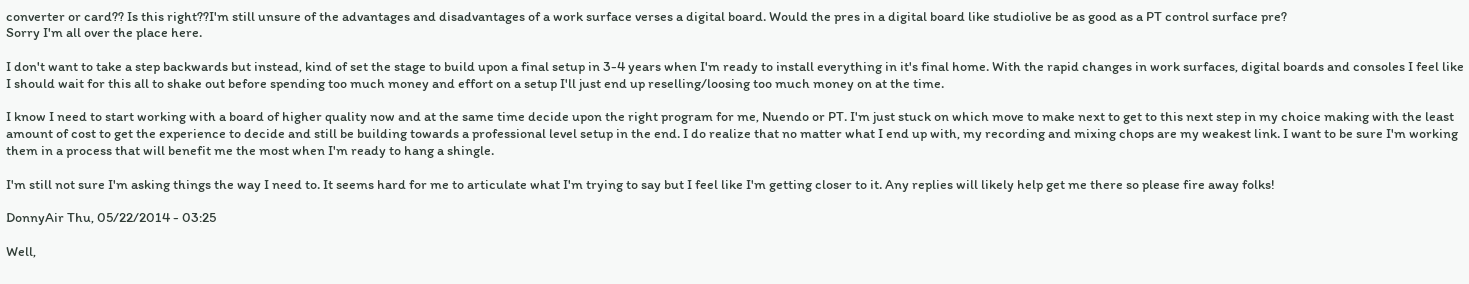converter or card?? Is this right??I'm still unsure of the advantages and disadvantages of a work surface verses a digital board. Would the pres in a digital board like studiolive be as good as a PT control surface pre?
Sorry I'm all over the place here.

I don't want to take a step backwards but instead, kind of set the stage to build upon a final setup in 3-4 years when I'm ready to install everything in it's final home. With the rapid changes in work surfaces, digital boards and consoles I feel like I should wait for this all to shake out before spending too much money and effort on a setup I'll just end up reselling/loosing too much money on at the time.

I know I need to start working with a board of higher quality now and at the same time decide upon the right program for me, Nuendo or PT. I'm just stuck on which move to make next to get to this next step in my choice making with the least amount of cost to get the experience to decide and still be building towards a professional level setup in the end. I do realize that no matter what I end up with, my recording and mixing chops are my weakest link. I want to be sure I'm working them in a process that will benefit me the most when I'm ready to hang a shingle.

I'm still not sure I'm asking things the way I need to. It seems hard for me to articulate what I'm trying to say but I feel like I'm getting closer to it. Any replies will likely help get me there so please fire away folks!

DonnyAir Thu, 05/22/2014 - 03:25

Well,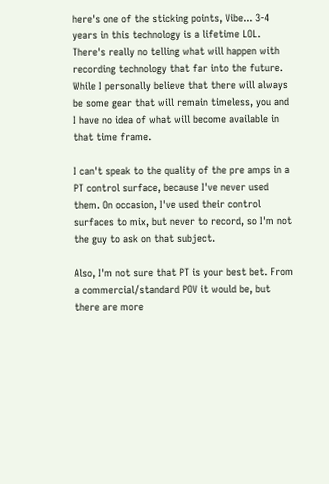here's one of the sticking points, Vibe... 3-4 years in this technology is a lifetime LOL. There's really no telling what will happen with recording technology that far into the future. While I personally believe that there will always be some gear that will remain timeless, you and I have no idea of what will become available in that time frame.

I can't speak to the quality of the pre amps in a PT control surface, because I've never used them. On occasion, I've used their control surfaces to mix, but never to record, so I'm not the guy to ask on that subject.

Also, I'm not sure that PT is your best bet. From a commercial/standard POV it would be, but there are more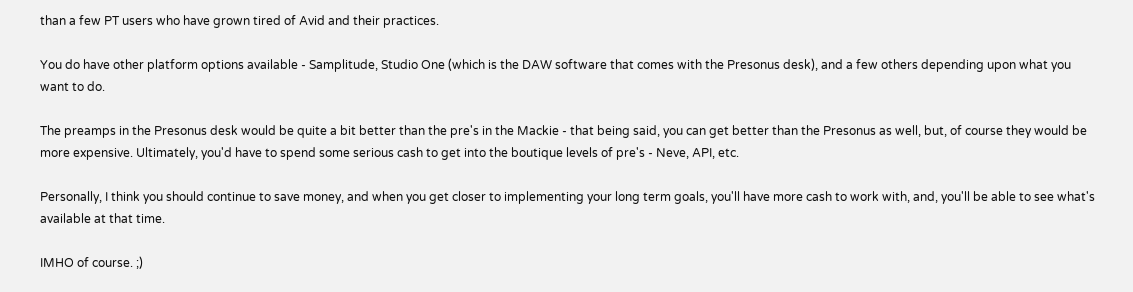than a few PT users who have grown tired of Avid and their practices.

You do have other platform options available - Samplitude, Studio One (which is the DAW software that comes with the Presonus desk), and a few others depending upon what you want to do.

The preamps in the Presonus desk would be quite a bit better than the pre's in the Mackie - that being said, you can get better than the Presonus as well, but, of course they would be more expensive. Ultimately, you'd have to spend some serious cash to get into the boutique levels of pre's - Neve, API, etc.

Personally, I think you should continue to save money, and when you get closer to implementing your long term goals, you'll have more cash to work with, and, you'll be able to see what's available at that time.

IMHO of course. ;)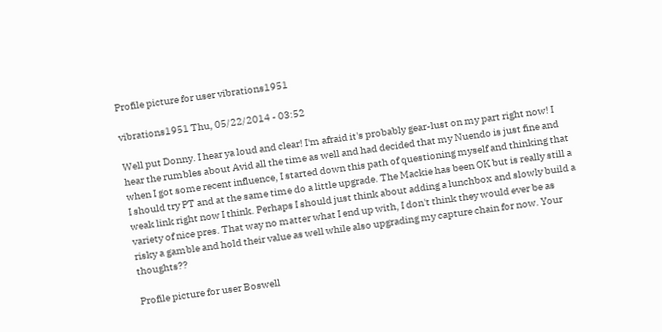Profile picture for user vibrations1951

vibrations1951 Thu, 05/22/2014 - 03:52

Well put Donny. I hear ya loud and clear! I'm afraid it's probably gear-lust on my part right now! I hear the rumbles about Avid all the time as well and had decided that my Nuendo is just fine and when I got some recent influence, I started down this path of questioning myself and thinking that I should try PT and at the same time do a little upgrade. The Mackie has been OK but is really still a weak link right now I think. Perhaps I should just think about adding a lunchbox and slowly build a variety of nice pres. That way no matter what I end up with, I don't think they would ever be as risky a gamble and hold their value as well while also upgrading my capture chain for now. Your thoughts??

Profile picture for user Boswell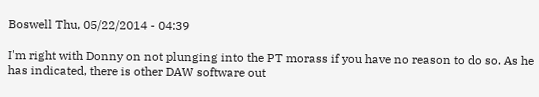Boswell Thu, 05/22/2014 - 04:39

I'm right with Donny on not plunging into the PT morass if you have no reason to do so. As he has indicated, there is other DAW software out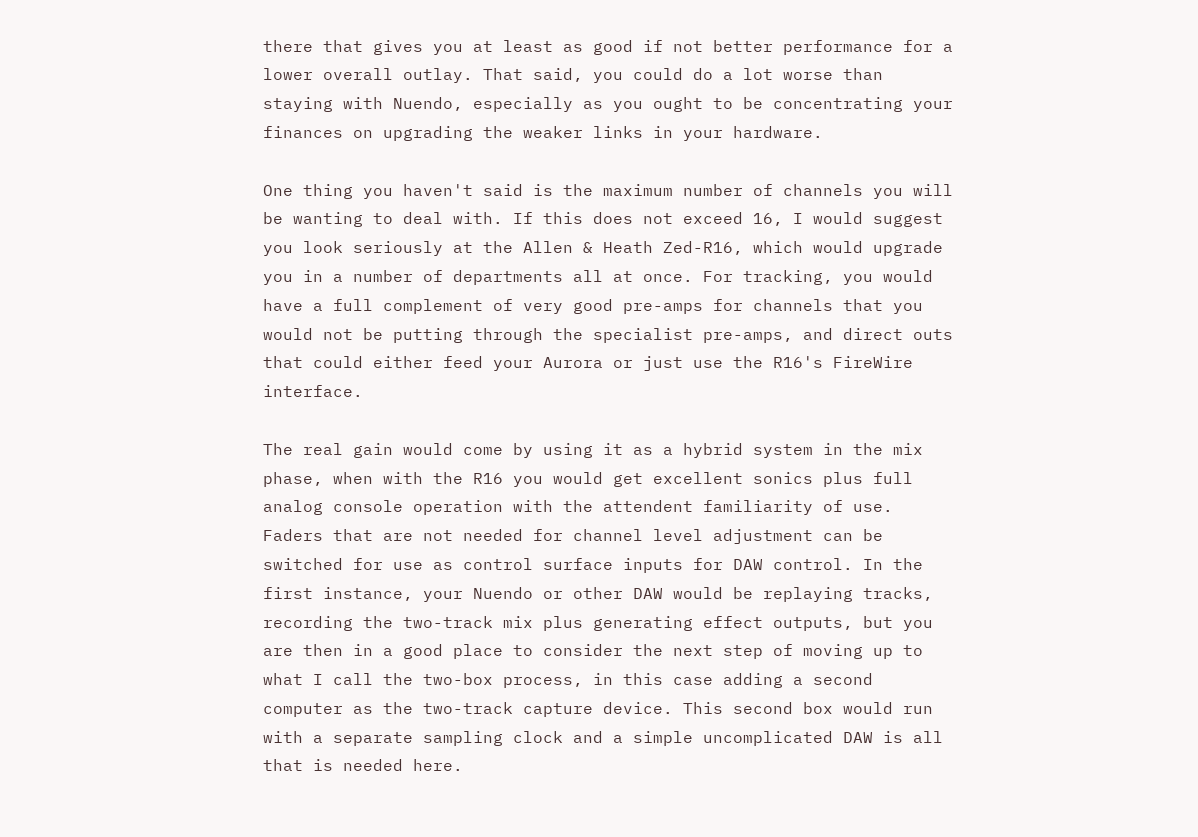there that gives you at least as good if not better performance for a lower overall outlay. That said, you could do a lot worse than staying with Nuendo, especially as you ought to be concentrating your finances on upgrading the weaker links in your hardware.

One thing you haven't said is the maximum number of channels you will be wanting to deal with. If this does not exceed 16, I would suggest you look seriously at the Allen & Heath Zed-R16, which would upgrade you in a number of departments all at once. For tracking, you would have a full complement of very good pre-amps for channels that you would not be putting through the specialist pre-amps, and direct outs that could either feed your Aurora or just use the R16's FireWire interface.

The real gain would come by using it as a hybrid system in the mix phase, when with the R16 you would get excellent sonics plus full analog console operation with the attendent familiarity of use. Faders that are not needed for channel level adjustment can be switched for use as control surface inputs for DAW control. In the first instance, your Nuendo or other DAW would be replaying tracks, recording the two-track mix plus generating effect outputs, but you are then in a good place to consider the next step of moving up to what I call the two-box process, in this case adding a second computer as the two-track capture device. This second box would run with a separate sampling clock and a simple uncomplicated DAW is all that is needed here.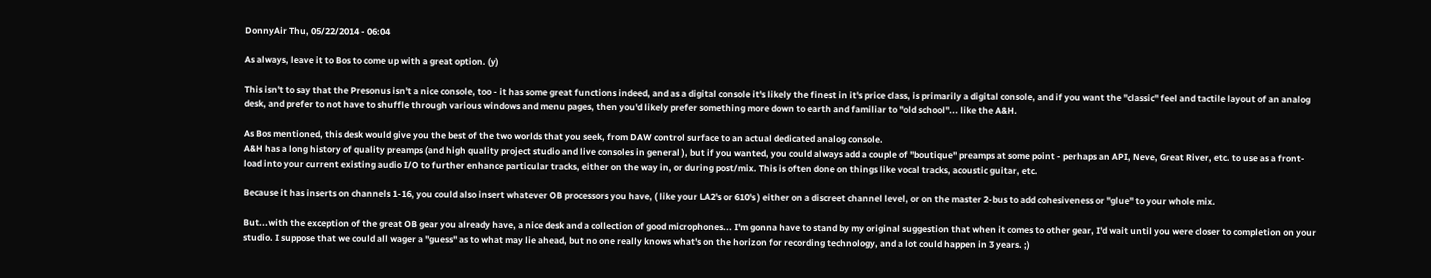DonnyAir Thu, 05/22/2014 - 06:04

As always, leave it to Bos to come up with a great option. (y)

This isn't to say that the Presonus isn't a nice console, too - it has some great functions indeed, and as a digital console it's likely the finest in it's price class, is primarily a digital console, and if you want the "classic" feel and tactile layout of an analog desk, and prefer to not have to shuffle through various windows and menu pages, then you'd likely prefer something more down to earth and familiar to "old school"... like the A&H.

As Bos mentioned, this desk would give you the best of the two worlds that you seek, from DAW control surface to an actual dedicated analog console.
A&H has a long history of quality preamps (and high quality project studio and live consoles in general ), but if you wanted, you could always add a couple of "boutique" preamps at some point - perhaps an API, Neve, Great River, etc. to use as a front-load into your current existing audio I/O to further enhance particular tracks, either on the way in, or during post/mix. This is often done on things like vocal tracks, acoustic guitar, etc.

Because it has inserts on channels 1-16, you could also insert whatever OB processors you have, ( like your LA2's or 610's ) either on a discreet channel level, or on the master 2-bus to add cohesiveness or "glue" to your whole mix.

But...with the exception of the great OB gear you already have, a nice desk and a collection of good microphones... I'm gonna have to stand by my original suggestion that when it comes to other gear, I'd wait until you were closer to completion on your studio. I suppose that we could all wager a "guess" as to what may lie ahead, but no one really knows what's on the horizon for recording technology, and a lot could happen in 3 years. ;)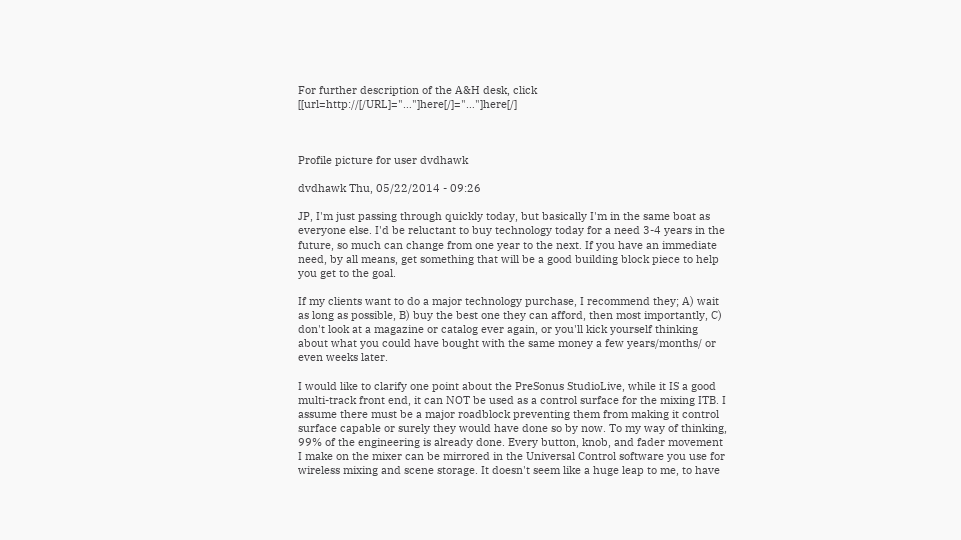For further description of the A&H desk, click [[url=http://[/URL]="…"]here[/]="…"]here[/]



Profile picture for user dvdhawk

dvdhawk Thu, 05/22/2014 - 09:26

JP, I'm just passing through quickly today, but basically I'm in the same boat as everyone else. I'd be reluctant to buy technology today for a need 3-4 years in the future, so much can change from one year to the next. If you have an immediate need, by all means, get something that will be a good building block piece to help you get to the goal.

If my clients want to do a major technology purchase, I recommend they; A) wait as long as possible, B) buy the best one they can afford, then most importantly, C) don't look at a magazine or catalog ever again, or you'll kick yourself thinking about what you could have bought with the same money a few years/months/ or even weeks later.

I would like to clarify one point about the PreSonus StudioLive, while it IS a good multi-track front end, it can NOT be used as a control surface for the mixing ITB. I assume there must be a major roadblock preventing them from making it control surface capable or surely they would have done so by now. To my way of thinking, 99% of the engineering is already done. Every button, knob, and fader movement I make on the mixer can be mirrored in the Universal Control software you use for wireless mixing and scene storage. It doesn't seem like a huge leap to me, to have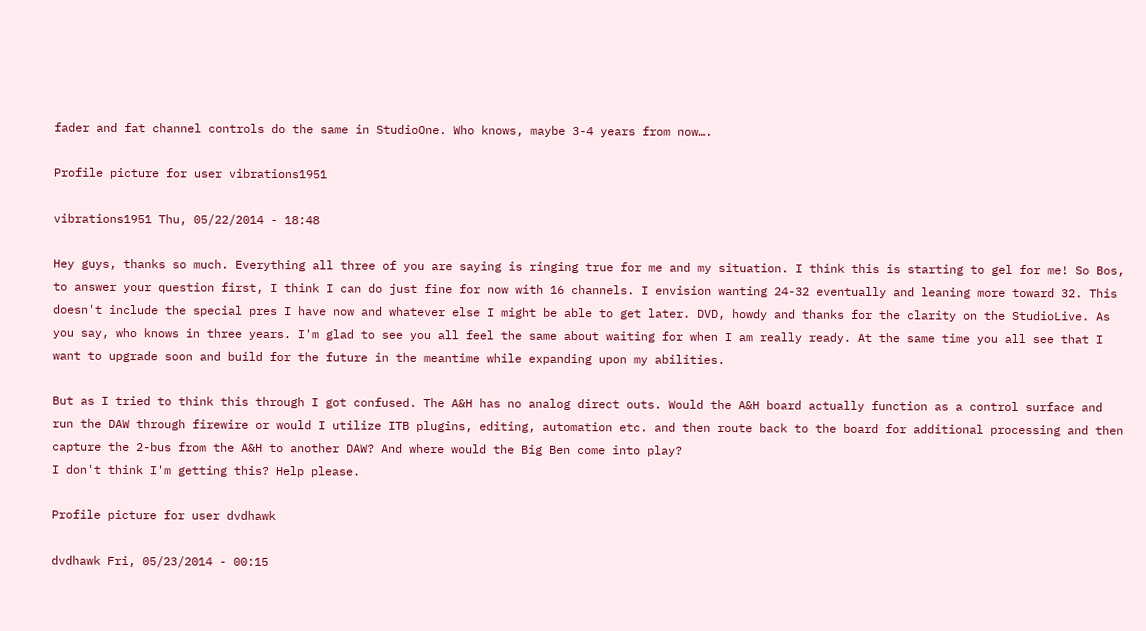fader and fat channel controls do the same in StudioOne. Who knows, maybe 3-4 years from now….

Profile picture for user vibrations1951

vibrations1951 Thu, 05/22/2014 - 18:48

Hey guys, thanks so much. Everything all three of you are saying is ringing true for me and my situation. I think this is starting to gel for me! So Bos, to answer your question first, I think I can do just fine for now with 16 channels. I envision wanting 24-32 eventually and leaning more toward 32. This doesn't include the special pres I have now and whatever else I might be able to get later. DVD, howdy and thanks for the clarity on the StudioLive. As you say, who knows in three years. I'm glad to see you all feel the same about waiting for when I am really ready. At the same time you all see that I want to upgrade soon and build for the future in the meantime while expanding upon my abilities.

But as I tried to think this through I got confused. The A&H has no analog direct outs. Would the A&H board actually function as a control surface and run the DAW through firewire or would I utilize ITB plugins, editing, automation etc. and then route back to the board for additional processing and then capture the 2-bus from the A&H to another DAW? And where would the Big Ben come into play?
I don't think I'm getting this? Help please.

Profile picture for user dvdhawk

dvdhawk Fri, 05/23/2014 - 00:15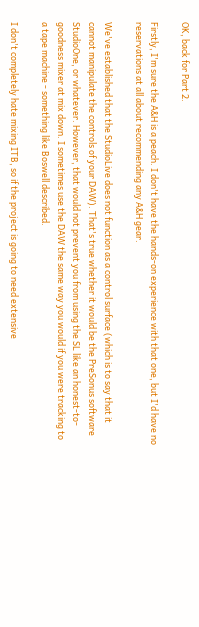OK, back for Part 2.

Firstly, I'm sure the A&H is a peach. I don't have the hands-on experience with that one, but I'd have no reservations at all about recommending any A&H gear.

We've established that the StudioLive does not function as a control surface (which is to say that it cannot manipulate the controls of your DAW). That's true whether it would be the PreSonus software StudioOne, or whatever. However, that would not prevent you from using the SL like an honest-to-goodness mixer at mix down. I sometimes use the DAW the same way you would if you were tracking to a tape machine - something like Boswell described.

I don't completely hate mixing ITB, so if the project is going to need extensive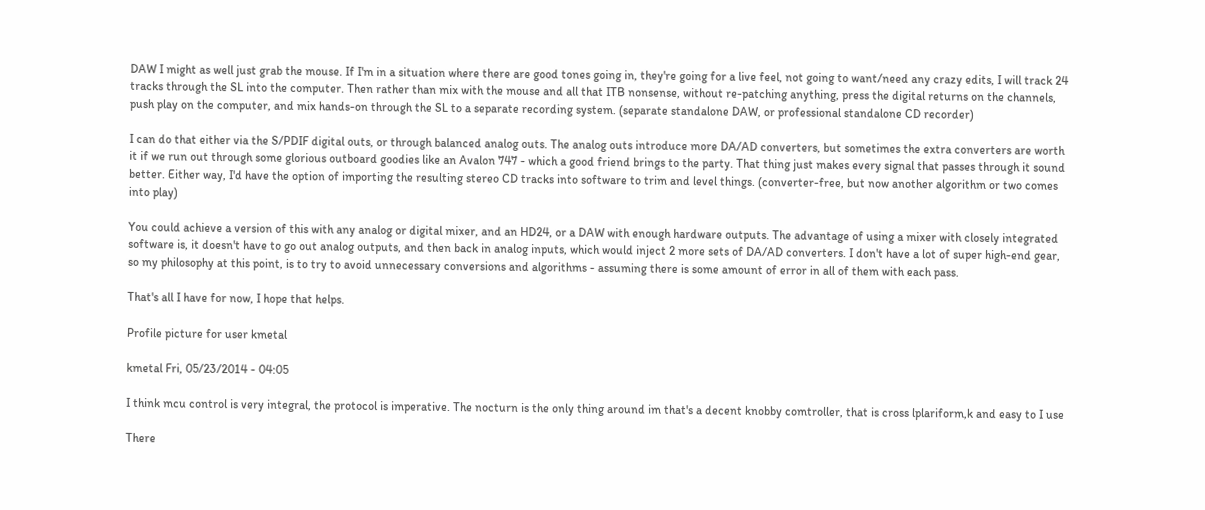DAW I might as well just grab the mouse. If I'm in a situation where there are good tones going in, they're going for a live feel, not going to want/need any crazy edits, I will track 24 tracks through the SL into the computer. Then rather than mix with the mouse and all that ITB nonsense, without re-patching anything, press the digital returns on the channels, push play on the computer, and mix hands-on through the SL to a separate recording system. (separate standalone DAW, or professional standalone CD recorder)

I can do that either via the S/PDIF digital outs, or through balanced analog outs. The analog outs introduce more DA/AD converters, but sometimes the extra converters are worth it if we run out through some glorious outboard goodies like an Avalon 747 - which a good friend brings to the party. That thing just makes every signal that passes through it sound better. Either way, I'd have the option of importing the resulting stereo CD tracks into software to trim and level things. (converter-free, but now another algorithm or two comes into play)

You could achieve a version of this with any analog or digital mixer, and an HD24, or a DAW with enough hardware outputs. The advantage of using a mixer with closely integrated software is, it doesn't have to go out analog outputs, and then back in analog inputs, which would inject 2 more sets of DA/AD converters. I don't have a lot of super high-end gear, so my philosophy at this point, is to try to avoid unnecessary conversions and algorithms - assuming there is some amount of error in all of them with each pass.

That's all I have for now, I hope that helps.

Profile picture for user kmetal

kmetal Fri, 05/23/2014 - 04:05

I think mcu control is very integral, the protocol is imperative. The nocturn is the only thing around im that's a decent knobby comtroller, that is cross lplariform,k and easy to I use

There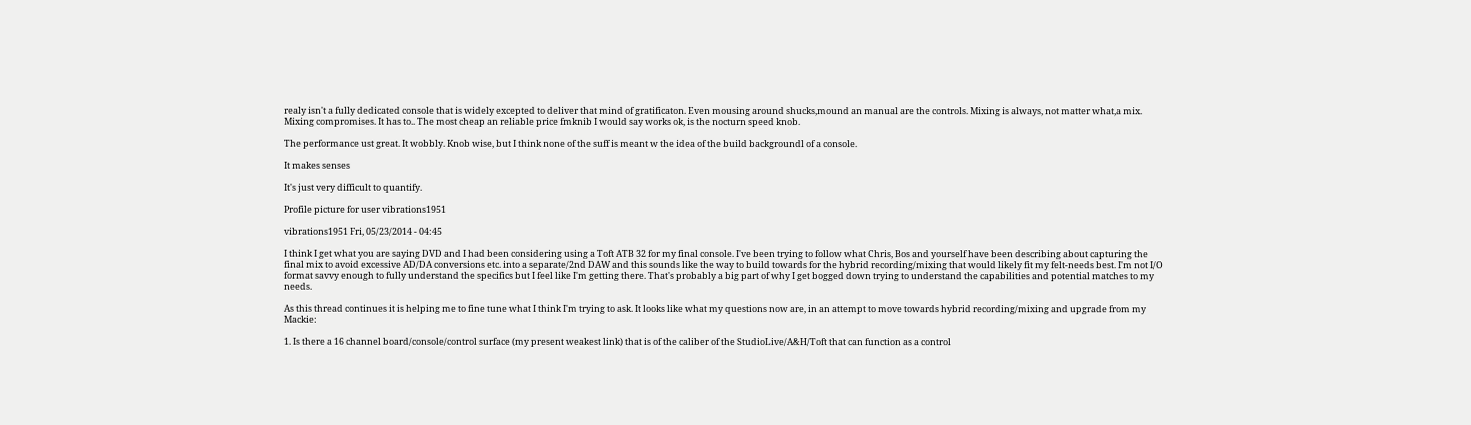realy isn't a fully dedicated console that is widely excepted to deliver that mind of gratificaton. Even mousing around shucks,mound an manual are the controls. Mixing is always, not matter what,a mix. Mixing compromises. It has to.. The most cheap an reliable price fmknib I would say works ok, is the nocturn speed knob.

The performance ust great. It wobbly. Knob wise, but I think none of the suff is meant w the idea of the build backgroundl of a console.

It makes senses

It's just very difficult to quantify.

Profile picture for user vibrations1951

vibrations1951 Fri, 05/23/2014 - 04:45

I think I get what you are saying DVD and I had been considering using a Toft ATB 32 for my final console. I've been trying to follow what Chris, Bos and yourself have been describing about capturing the final mix to avoid excessive AD/DA conversions etc. into a separate/2nd DAW and this sounds like the way to build towards for the hybrid recording/mixing that would likely fit my felt-needs best. I'm not I/O format savvy enough to fully understand the specifics but I feel like I'm getting there. That's probably a big part of why I get bogged down trying to understand the capabilities and potential matches to my needs.

As this thread continues it is helping me to fine tune what I think I'm trying to ask. It looks like what my questions now are, in an attempt to move towards hybrid recording/mixing and upgrade from my Mackie:

1. Is there a 16 channel board/console/control surface (my present weakest link) that is of the caliber of the StudioLive/A&H/Toft that can function as a control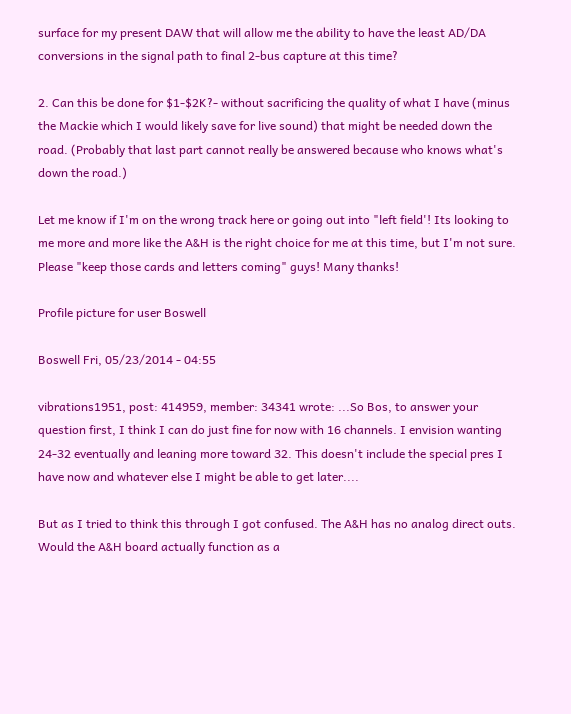surface for my present DAW that will allow me the ability to have the least AD/DA conversions in the signal path to final 2-bus capture at this time?

2. Can this be done for $1-$2K?- without sacrificing the quality of what I have (minus the Mackie which I would likely save for live sound) that might be needed down the road. (Probably that last part cannot really be answered because who knows what's down the road.)

Let me know if I'm on the wrong track here or going out into "left field'! Its looking to me more and more like the A&H is the right choice for me at this time, but I'm not sure.
Please "keep those cards and letters coming" guys! Many thanks!

Profile picture for user Boswell

Boswell Fri, 05/23/2014 - 04:55

vibrations1951, post: 414959, member: 34341 wrote: ...So Bos, to answer your question first, I think I can do just fine for now with 16 channels. I envision wanting 24-32 eventually and leaning more toward 32. This doesn't include the special pres I have now and whatever else I might be able to get later....

But as I tried to think this through I got confused. The A&H has no analog direct outs. Would the A&H board actually function as a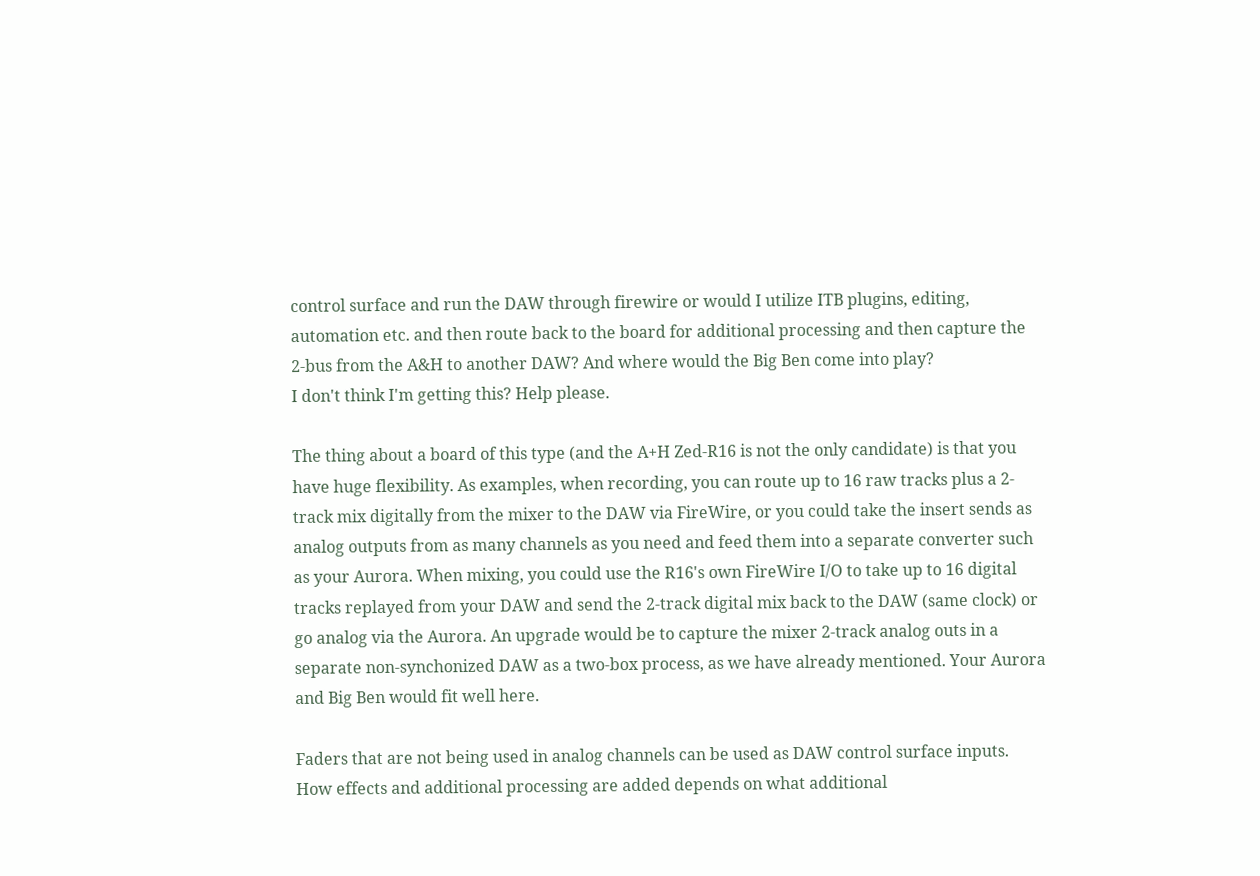control surface and run the DAW through firewire or would I utilize ITB plugins, editing, automation etc. and then route back to the board for additional processing and then capture the 2-bus from the A&H to another DAW? And where would the Big Ben come into play?
I don't think I'm getting this? Help please.

The thing about a board of this type (and the A+H Zed-R16 is not the only candidate) is that you have huge flexibility. As examples, when recording, you can route up to 16 raw tracks plus a 2-track mix digitally from the mixer to the DAW via FireWire, or you could take the insert sends as analog outputs from as many channels as you need and feed them into a separate converter such as your Aurora. When mixing, you could use the R16's own FireWire I/O to take up to 16 digital tracks replayed from your DAW and send the 2-track digital mix back to the DAW (same clock) or go analog via the Aurora. An upgrade would be to capture the mixer 2-track analog outs in a separate non-synchonized DAW as a two-box process, as we have already mentioned. Your Aurora and Big Ben would fit well here.

Faders that are not being used in analog channels can be used as DAW control surface inputs. How effects and additional processing are added depends on what additional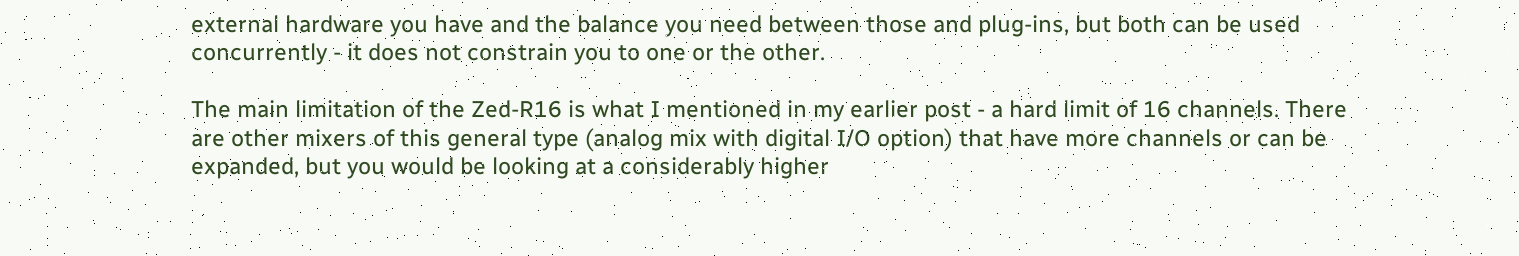external hardware you have and the balance you need between those and plug-ins, but both can be used concurrently - it does not constrain you to one or the other.

The main limitation of the Zed-R16 is what I mentioned in my earlier post - a hard limit of 16 channels. There are other mixers of this general type (analog mix with digital I/O option) that have more channels or can be expanded, but you would be looking at a considerably higher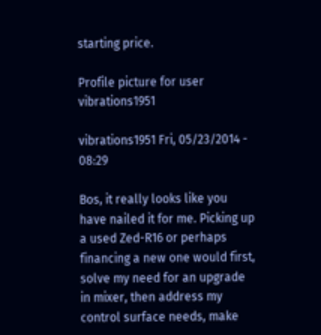starting price.

Profile picture for user vibrations1951

vibrations1951 Fri, 05/23/2014 - 08:29

Bos, it really looks like you have nailed it for me. Picking up a used Zed-R16 or perhaps financing a new one would first, solve my need for an upgrade in mixer, then address my control surface needs, make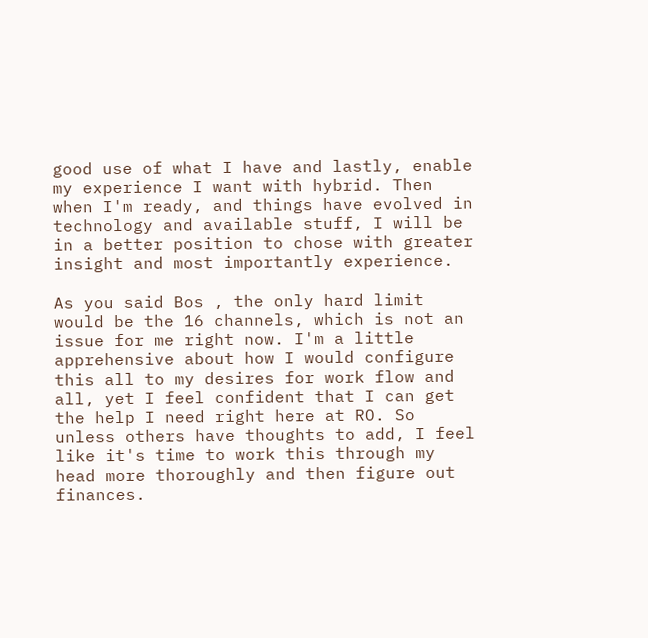good use of what I have and lastly, enable my experience I want with hybrid. Then when I'm ready, and things have evolved in technology and available stuff, I will be in a better position to chose with greater insight and most importantly experience.

As you said Bos , the only hard limit would be the 16 channels, which is not an issue for me right now. I'm a little apprehensive about how I would configure this all to my desires for work flow and all, yet I feel confident that I can get the help I need right here at RO. So unless others have thoughts to add, I feel like it's time to work this through my head more thoroughly and then figure out finances.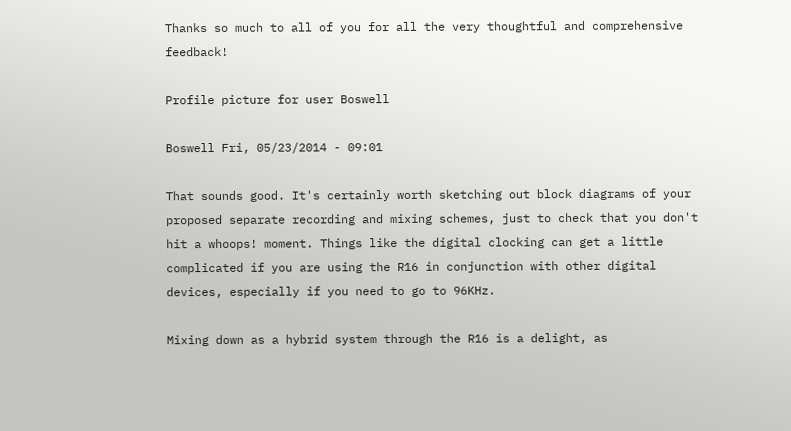Thanks so much to all of you for all the very thoughtful and comprehensive feedback!

Profile picture for user Boswell

Boswell Fri, 05/23/2014 - 09:01

That sounds good. It's certainly worth sketching out block diagrams of your proposed separate recording and mixing schemes, just to check that you don't hit a whoops! moment. Things like the digital clocking can get a little complicated if you are using the R16 in conjunction with other digital devices, especially if you need to go to 96KHz.

Mixing down as a hybrid system through the R16 is a delight, as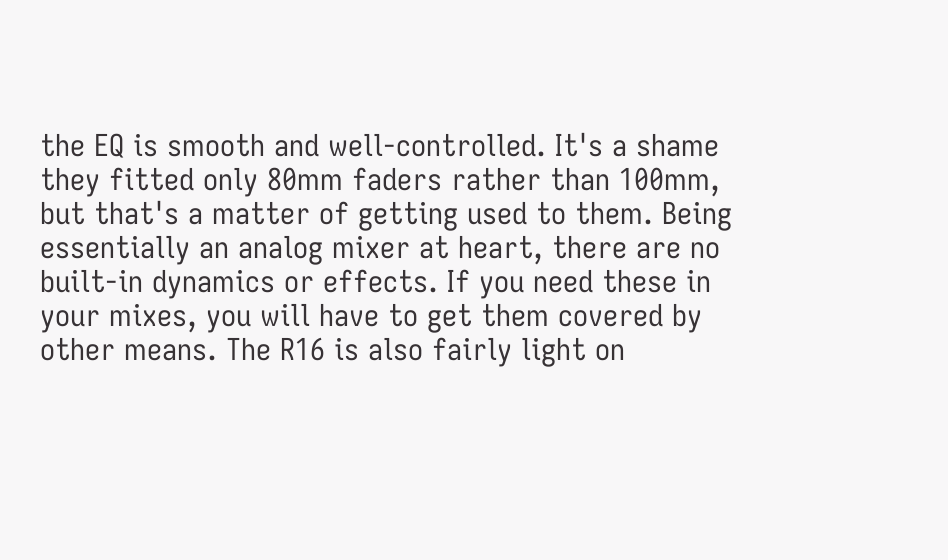the EQ is smooth and well-controlled. It's a shame they fitted only 80mm faders rather than 100mm, but that's a matter of getting used to them. Being essentially an analog mixer at heart, there are no built-in dynamics or effects. If you need these in your mixes, you will have to get them covered by other means. The R16 is also fairly light on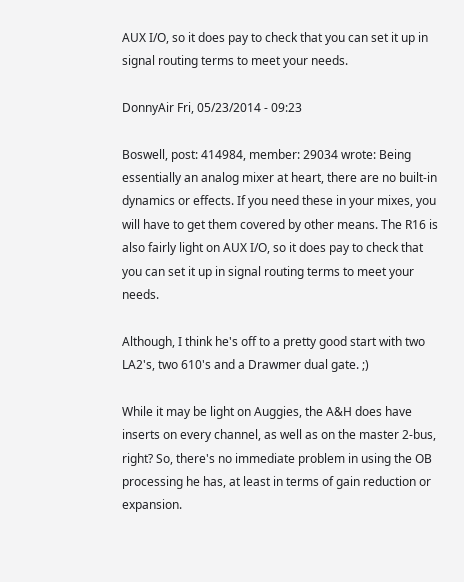AUX I/O, so it does pay to check that you can set it up in signal routing terms to meet your needs.

DonnyAir Fri, 05/23/2014 - 09:23

Boswell, post: 414984, member: 29034 wrote: Being essentially an analog mixer at heart, there are no built-in dynamics or effects. If you need these in your mixes, you will have to get them covered by other means. The R16 is also fairly light on AUX I/O, so it does pay to check that you can set it up in signal routing terms to meet your needs.

Although, I think he's off to a pretty good start with two LA2's, two 610's and a Drawmer dual gate. ;)

While it may be light on Auggies, the A&H does have inserts on every channel, as well as on the master 2-bus, right? So, there's no immediate problem in using the OB processing he has, at least in terms of gain reduction or expansion.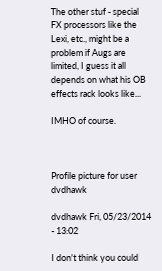The other stuf - special FX processors like the Lexi, etc., might be a problem if Augs are limited, I guess it all depends on what his OB effects rack looks like...

IMHO of course.



Profile picture for user dvdhawk

dvdhawk Fri, 05/23/2014 - 13:02

I don't think you could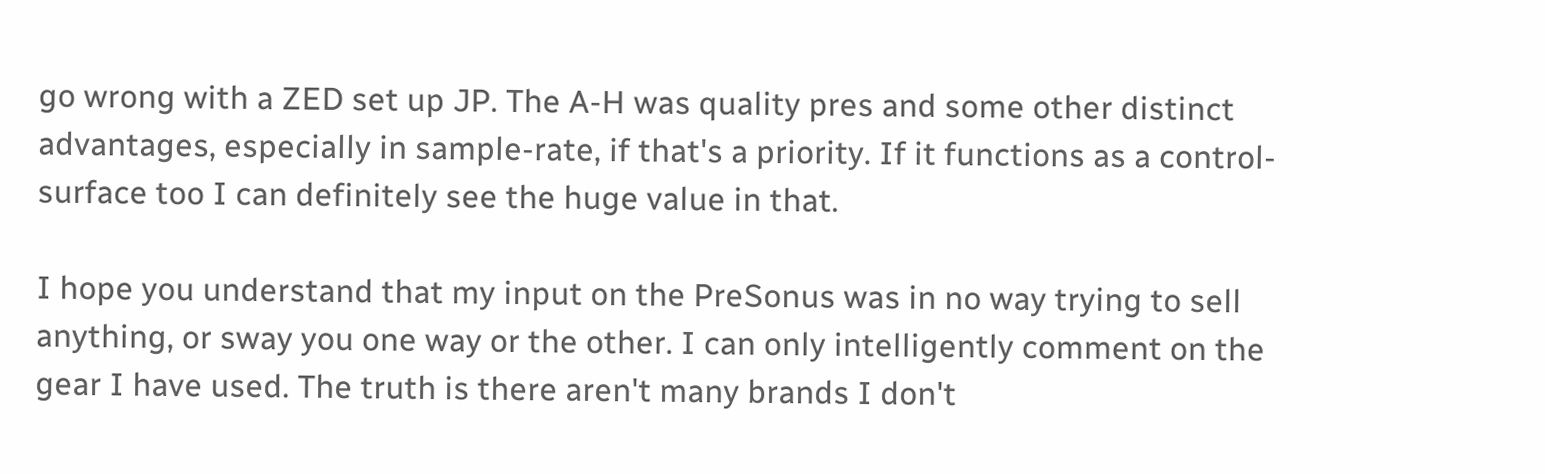go wrong with a ZED set up JP. The A-H was quality pres and some other distinct advantages, especially in sample-rate, if that's a priority. If it functions as a control-surface too I can definitely see the huge value in that.

I hope you understand that my input on the PreSonus was in no way trying to sell anything, or sway you one way or the other. I can only intelligently comment on the gear I have used. The truth is there aren't many brands I don't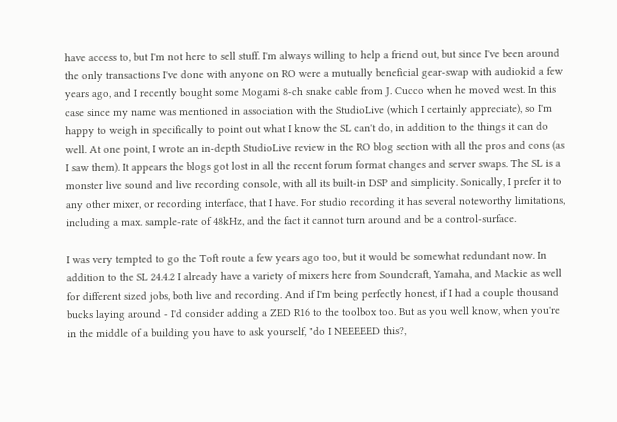have access to, but I'm not here to sell stuff. I'm always willing to help a friend out, but since I've been around the only transactions I've done with anyone on RO were a mutually beneficial gear-swap with audiokid a few years ago, and I recently bought some Mogami 8-ch snake cable from J. Cucco when he moved west. In this case since my name was mentioned in association with the StudioLive (which I certainly appreciate), so I'm happy to weigh in specifically to point out what I know the SL can't do, in addition to the things it can do well. At one point, I wrote an in-depth StudioLive review in the RO blog section with all the pros and cons (as I saw them). It appears the blogs got lost in all the recent forum format changes and server swaps. The SL is a monster live sound and live recording console, with all its built-in DSP and simplicity. Sonically, I prefer it to any other mixer, or recording interface, that I have. For studio recording it has several noteworthy limitations, including a max. sample-rate of 48kHz, and the fact it cannot turn around and be a control-surface.

I was very tempted to go the Toft route a few years ago too, but it would be somewhat redundant now. In addition to the SL 24.4.2 I already have a variety of mixers here from Soundcraft, Yamaha, and Mackie as well for different sized jobs, both live and recording. And if I'm being perfectly honest, if I had a couple thousand bucks laying around - I'd consider adding a ZED R16 to the toolbox too. But as you well know, when you're in the middle of a building you have to ask yourself, "do I NEEEEED this?,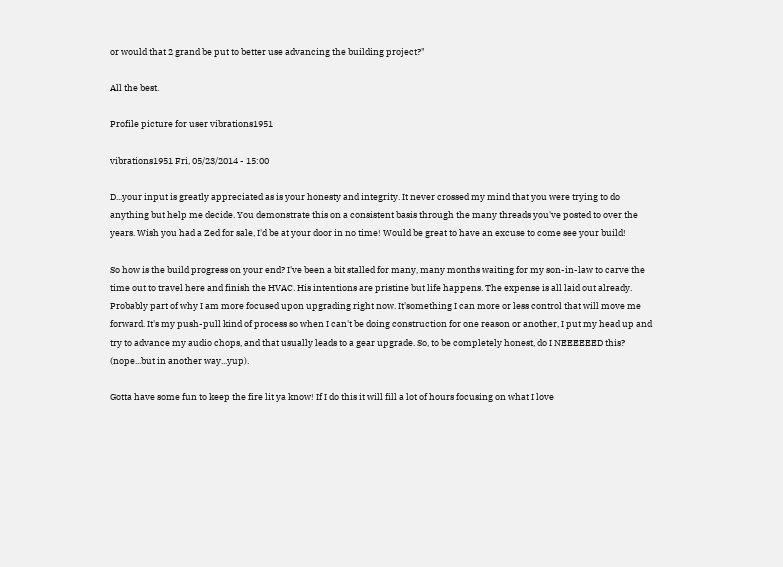or would that 2 grand be put to better use advancing the building project?"

All the best.

Profile picture for user vibrations1951

vibrations1951 Fri, 05/23/2014 - 15:00

D...your input is greatly appreciated as is your honesty and integrity. It never crossed my mind that you were trying to do anything but help me decide. You demonstrate this on a consistent basis through the many threads you've posted to over the years. Wish you had a Zed for sale, I'd be at your door in no time! Would be great to have an excuse to come see your build!

So how is the build progress on your end? I've been a bit stalled for many, many months waiting for my son-in-law to carve the time out to travel here and finish the HVAC. His intentions are pristine but life happens. The expense is all laid out already. Probably part of why I am more focused upon upgrading right now. It'something I can more or less control that will move me forward. It's my push-pull kind of process so when I can't be doing construction for one reason or another, I put my head up and try to advance my audio chops, and that usually leads to a gear upgrade. So, to be completely honest, do I NEEEEEED this? (nope...but in another way...yup).

Gotta have some fun to keep the fire lit ya know! If I do this it will fill a lot of hours focusing on what I love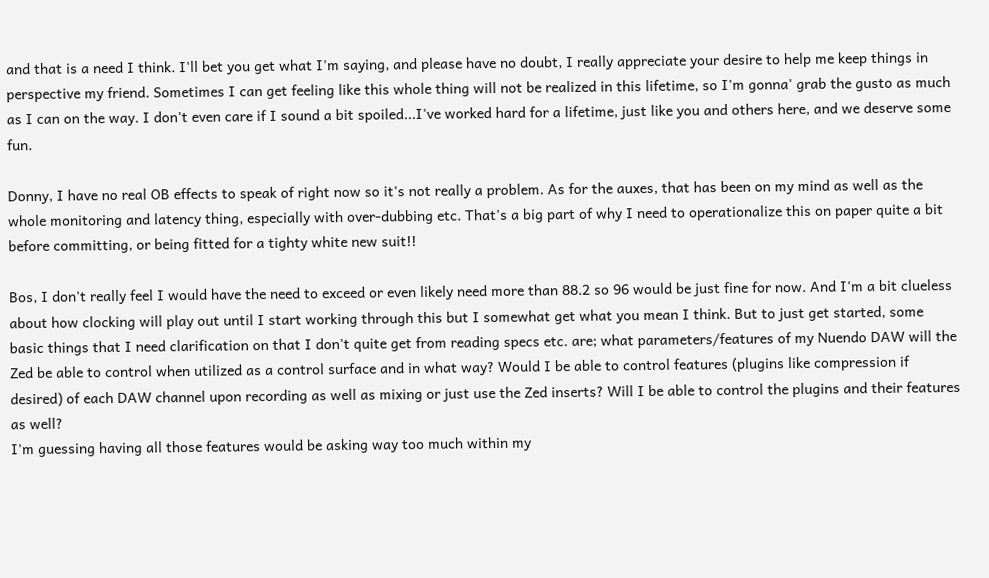and that is a need I think. I'll bet you get what I'm saying, and please have no doubt, I really appreciate your desire to help me keep things in perspective my friend. Sometimes I can get feeling like this whole thing will not be realized in this lifetime, so I'm gonna' grab the gusto as much as I can on the way. I don't even care if I sound a bit spoiled...I've worked hard for a lifetime, just like you and others here, and we deserve some fun.

Donny, I have no real OB effects to speak of right now so it's not really a problem. As for the auxes, that has been on my mind as well as the whole monitoring and latency thing, especially with over-dubbing etc. That's a big part of why I need to operationalize this on paper quite a bit before committing, or being fitted for a tighty white new suit!!

Bos, I don't really feel I would have the need to exceed or even likely need more than 88.2 so 96 would be just fine for now. And I'm a bit clueless about how clocking will play out until I start working through this but I somewhat get what you mean I think. But to just get started, some basic things that I need clarification on that I don't quite get from reading specs etc. are; what parameters/features of my Nuendo DAW will the Zed be able to control when utilized as a control surface and in what way? Would I be able to control features (plugins like compression if desired) of each DAW channel upon recording as well as mixing or just use the Zed inserts? Will I be able to control the plugins and their features as well?
I'm guessing having all those features would be asking way too much within my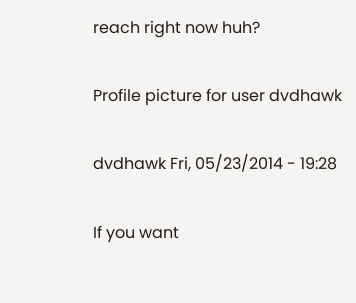reach right now huh?

Profile picture for user dvdhawk

dvdhawk Fri, 05/23/2014 - 19:28

If you want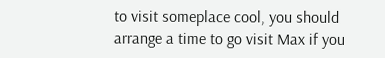to visit someplace cool, you should arrange a time to go visit Max if you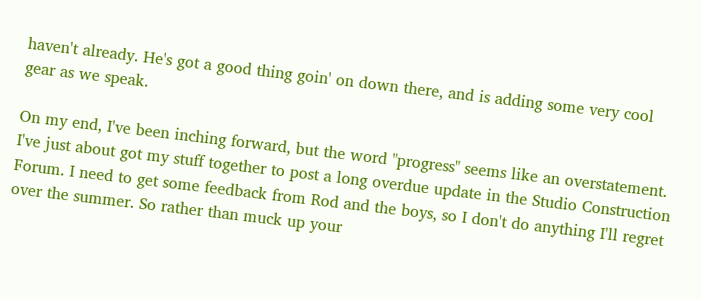haven't already. He's got a good thing goin' on down there, and is adding some very cool gear as we speak.

On my end, I've been inching forward, but the word "progress" seems like an overstatement. I've just about got my stuff together to post a long overdue update in the Studio Construction Forum. I need to get some feedback from Rod and the boys, so I don't do anything I'll regret over the summer. So rather than muck up your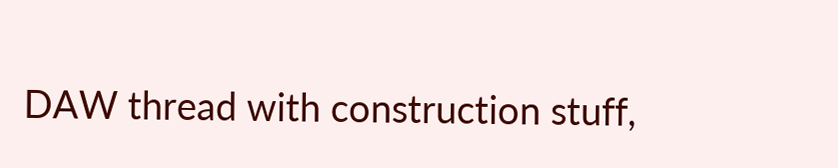DAW thread with construction stuff,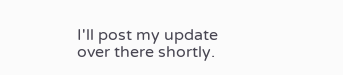I'll post my update over there shortly.